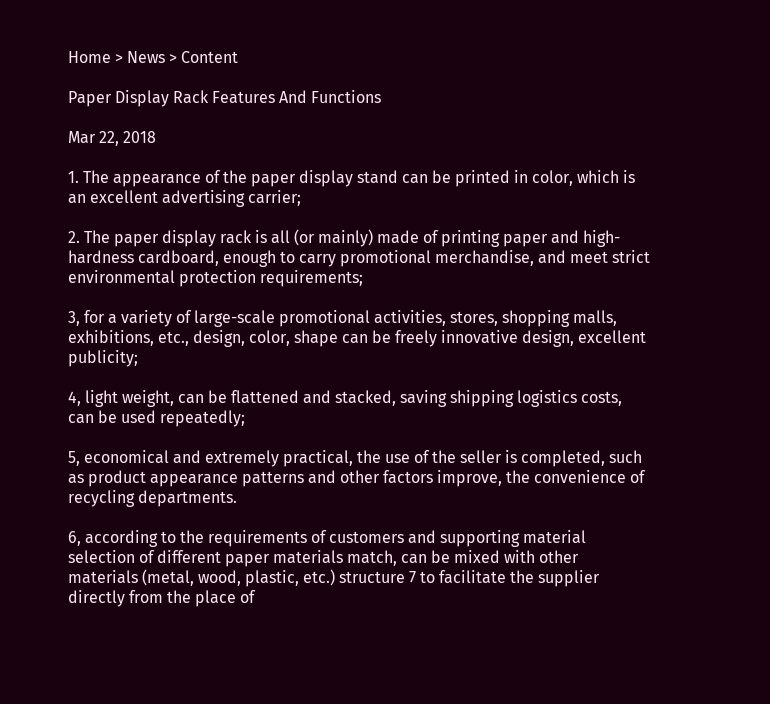Home > News > Content

Paper Display Rack Features And Functions

Mar 22, 2018

1. The appearance of the paper display stand can be printed in color, which is an excellent advertising carrier;

2. The paper display rack is all (or mainly) made of printing paper and high-hardness cardboard, enough to carry promotional merchandise, and meet strict environmental protection requirements;

3, for a variety of large-scale promotional activities, stores, shopping malls, exhibitions, etc., design, color, shape can be freely innovative design, excellent publicity;

4, light weight, can be flattened and stacked, saving shipping logistics costs, can be used repeatedly;

5, economical and extremely practical, the use of the seller is completed, such as product appearance patterns and other factors improve, the convenience of recycling departments.

6, according to the requirements of customers and supporting material selection of different paper materials match, can be mixed with other materials (metal, wood, plastic, etc.) structure 7 to facilitate the supplier directly from the place of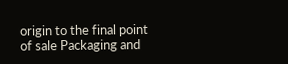origin to the final point of sale Packaging and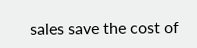sales save the cost of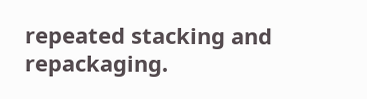repeated stacking and repackaging.